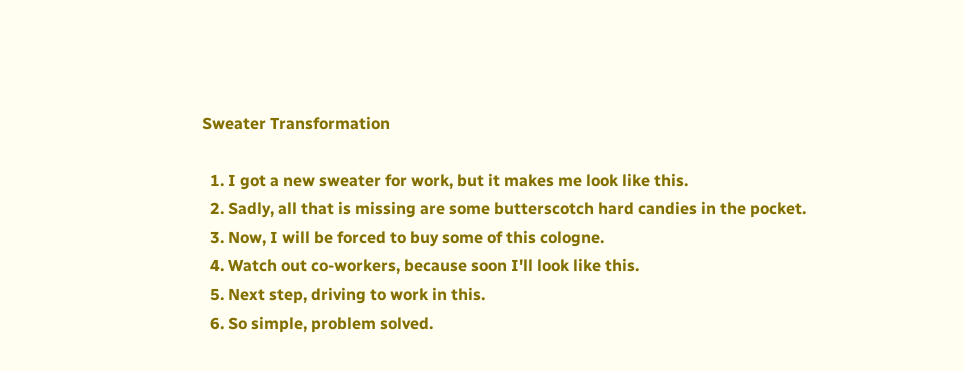Sweater Transformation

  1. I got a new sweater for work, but it makes me look like this.
  2. Sadly, all that is missing are some butterscotch hard candies in the pocket.
  3. Now, I will be forced to buy some of this cologne.
  4. Watch out co-workers, because soon I'll look like this.
  5. Next step, driving to work in this.
  6. So simple, problem solved.